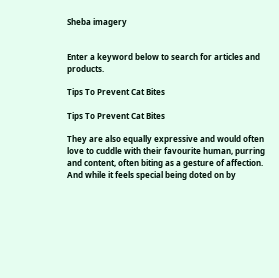Sheba imagery


Enter a keyword below to search for articles and products.

Tips To Prevent Cat Bites

Tips To Prevent Cat Bites

They are also equally expressive and would often love to cuddle with their favourite human, purring and content, often biting as a gesture of affection. And while it feels special being doted on by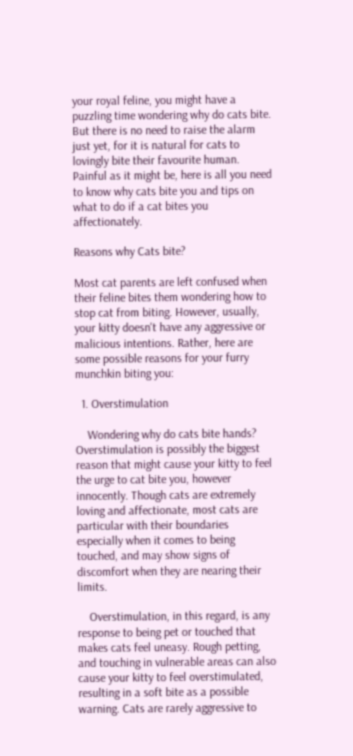your royal feline, you might have a puzzling time wondering why do cats bite. But there is no need to raise the alarm just yet, for it is natural for cats to lovingly bite their favourite human. Painful as it might be, here is all you need to know why cats bite you and tips on what to do if a cat bites you affectionately.

Reasons why Cats bite?

Most cat parents are left confused when their feline bites them wondering how to stop cat from biting. However, usually, your kitty doesn't have any aggressive or malicious intentions. Rather, here are some possible reasons for your furry munchkin biting you:

  1. Overstimulation

    Wondering why do cats bite hands? Overstimulation is possibly the biggest reason that might cause your kitty to feel the urge to cat bite you, however innocently. Though cats are extremely loving and affectionate, most cats are particular with their boundaries especially when it comes to being touched, and may show signs of discomfort when they are nearing their limits.

    Overstimulation, in this regard, is any response to being pet or touched that makes cats feel uneasy. Rough petting, and touching in vulnerable areas can also cause your kitty to feel overstimulated, resulting in a soft bite as a possible warning. Cats are rarely aggressive to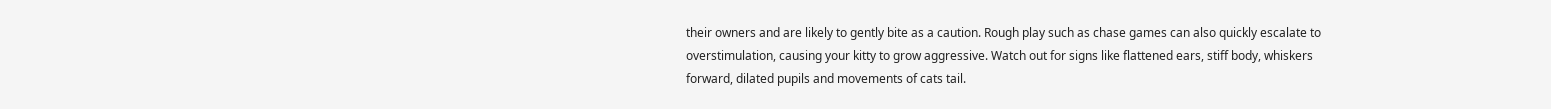their owners and are likely to gently bite as a caution. Rough play such as chase games can also quickly escalate to overstimulation, causing your kitty to grow aggressive. Watch out for signs like flattened ears, stiff body, whiskers forward, dilated pupils and movements of cats tail.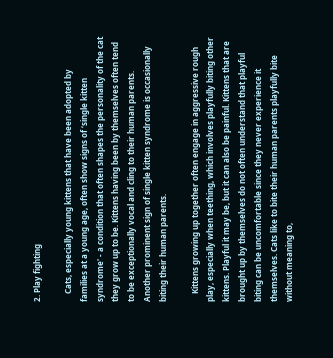2. Play fighting

    Cats, especially young kittens that have been adopted by families at a young age, often show signs of ‘single kitten syndrome' - a condition that often shapes the personality of the cat they grow up to be. Kittens having been by themselves often tend to be exceptionally vocal and cling to their human parents. Another prominent sign of single kitten syndrome is occasionally biting their human parents.

    Kittens growing up together often engage in aggressive rough play, especially when teething, which involves playfully biting other kittens. Playful it may be, but it can also be painful. Kittens that are brought up by themselves do not often understand that playful biting can be uncomfortable since they never experience it themselves. Cats like to bite their human parents playfully bite without meaning to,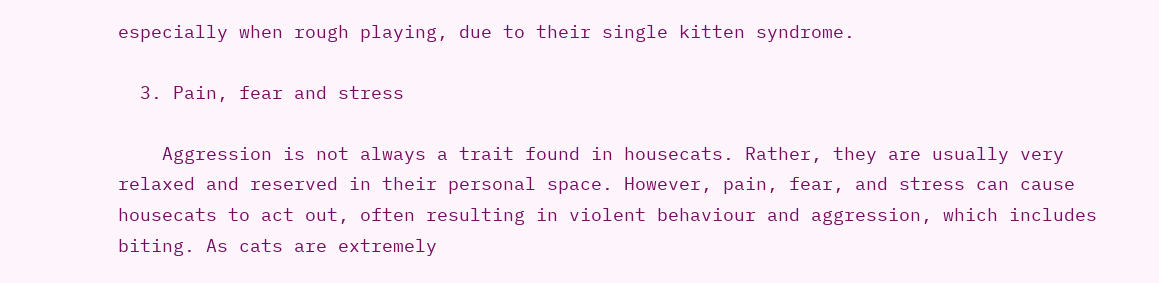especially when rough playing, due to their single kitten syndrome.

  3. Pain, fear and stress

    Aggression is not always a trait found in housecats. Rather, they are usually very relaxed and reserved in their personal space. However, pain, fear, and stress can cause housecats to act out, often resulting in violent behaviour and aggression, which includes biting. As cats are extremely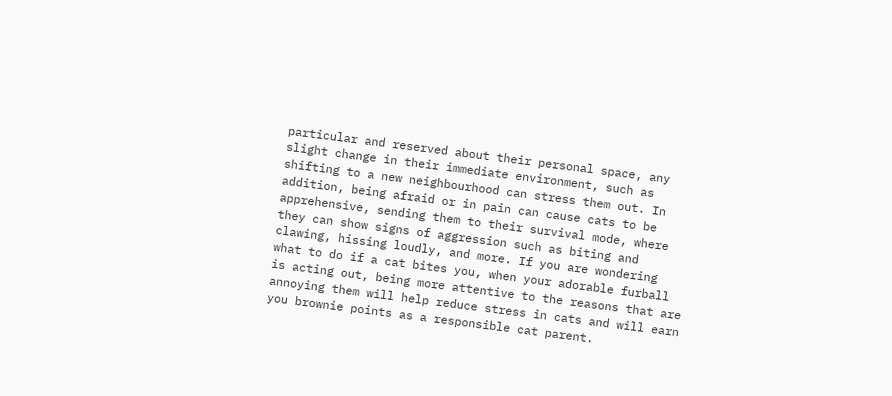particular and reserved about their personal space, any slight change in their immediate environment, such as shifting to a new neighbourhood can stress them out. In addition, being afraid or in pain can cause cats to be apprehensive, sending them to their survival mode, where they can show signs of aggression such as biting and clawing, hissing loudly, and more. If you are wondering what to do if a cat bites you, when your adorable furball is acting out, being more attentive to the reasons that are annoying them will help reduce stress in cats and will earn you brownie points as a responsible cat parent.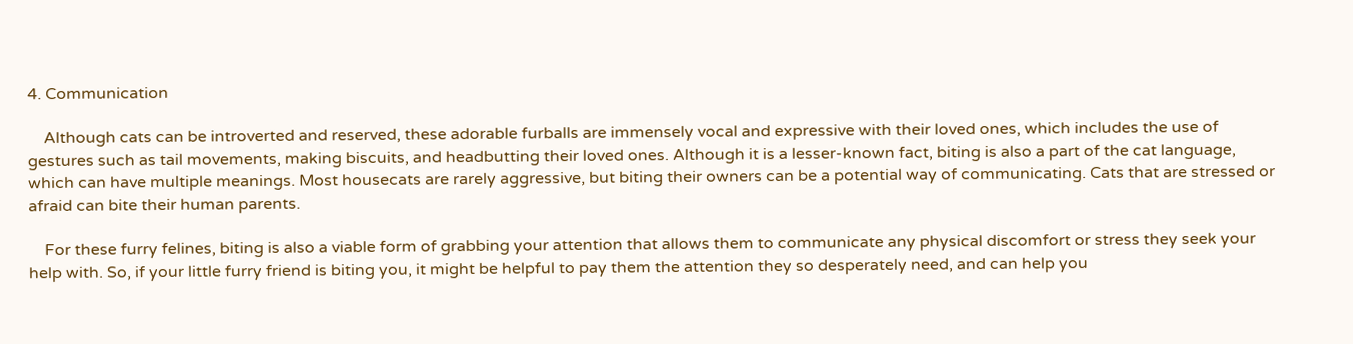4. Communication

    Although cats can be introverted and reserved, these adorable furballs are immensely vocal and expressive with their loved ones, which includes the use of gestures such as tail movements, making biscuits, and headbutting their loved ones. Although it is a lesser-known fact, biting is also a part of the cat language, which can have multiple meanings. Most housecats are rarely aggressive, but biting their owners can be a potential way of communicating. Cats that are stressed or afraid can bite their human parents.

    For these furry felines, biting is also a viable form of grabbing your attention that allows them to communicate any physical discomfort or stress they seek your help with. So, if your little furry friend is biting you, it might be helpful to pay them the attention they so desperately need, and can help you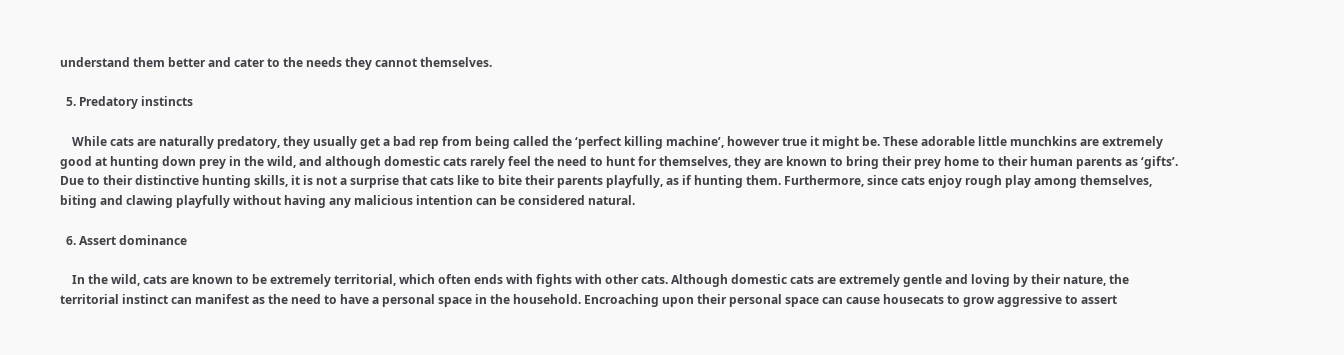understand them better and cater to the needs they cannot themselves.

  5. Predatory instincts

    While cats are naturally predatory, they usually get a bad rep from being called the ‘perfect killing machine’, however true it might be. These adorable little munchkins are extremely good at hunting down prey in the wild, and although domestic cats rarely feel the need to hunt for themselves, they are known to bring their prey home to their human parents as ‘gifts’. Due to their distinctive hunting skills, it is not a surprise that cats like to bite their parents playfully, as if hunting them. Furthermore, since cats enjoy rough play among themselves, biting and clawing playfully without having any malicious intention can be considered natural.

  6. Assert dominance

    In the wild, cats are known to be extremely territorial, which often ends with fights with other cats. Although domestic cats are extremely gentle and loving by their nature, the territorial instinct can manifest as the need to have a personal space in the household. Encroaching upon their personal space can cause housecats to grow aggressive to assert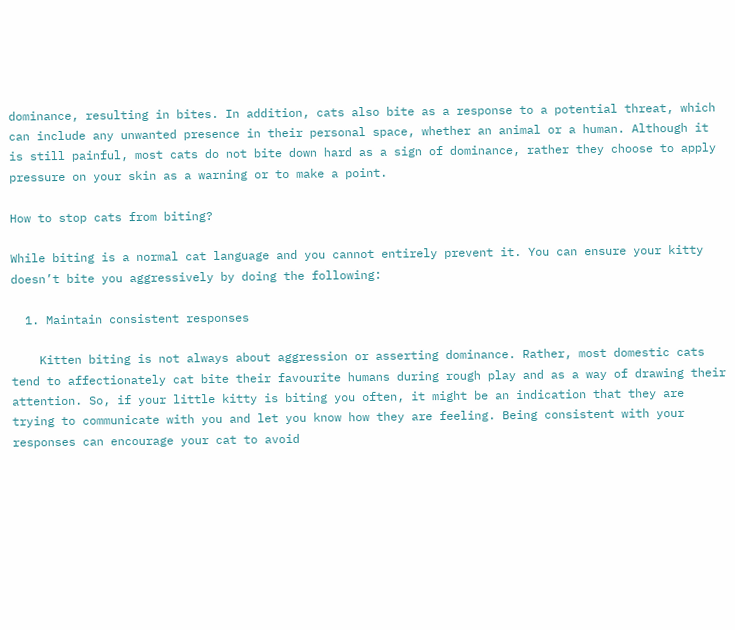dominance, resulting in bites. In addition, cats also bite as a response to a potential threat, which can include any unwanted presence in their personal space, whether an animal or a human. Although it is still painful, most cats do not bite down hard as a sign of dominance, rather they choose to apply pressure on your skin as a warning or to make a point.

How to stop cats from biting?

While biting is a normal cat language and you cannot entirely prevent it. You can ensure your kitty doesn’t bite you aggressively by doing the following:

  1. Maintain consistent responses

    Kitten biting is not always about aggression or asserting dominance. Rather, most domestic cats tend to affectionately cat bite their favourite humans during rough play and as a way of drawing their attention. So, if your little kitty is biting you often, it might be an indication that they are trying to communicate with you and let you know how they are feeling. Being consistent with your responses can encourage your cat to avoid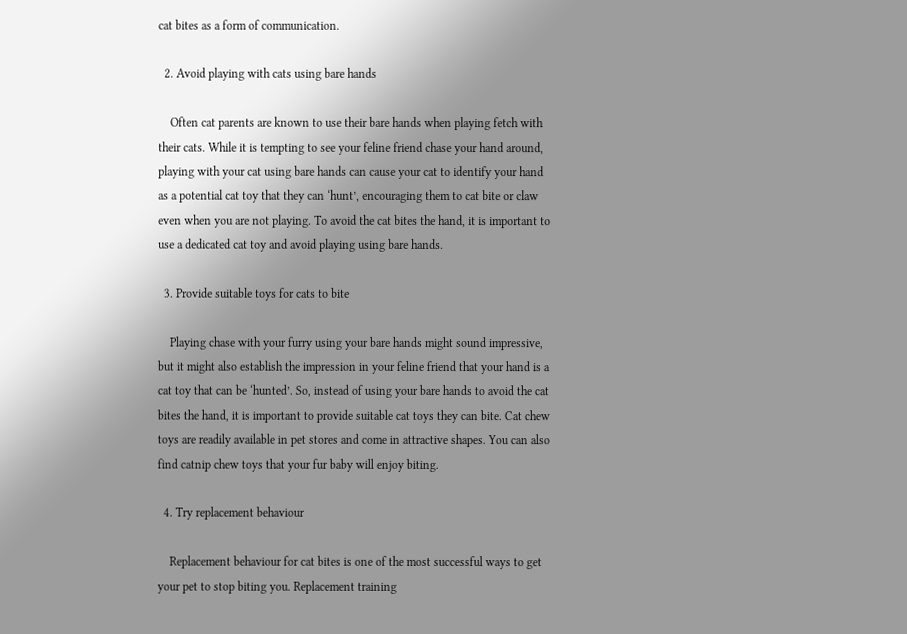cat bites as a form of communication.

  2. Avoid playing with cats using bare hands

    Often cat parents are known to use their bare hands when playing fetch with their cats. While it is tempting to see your feline friend chase your hand around, playing with your cat using bare hands can cause your cat to identify your hand as a potential cat toy that they can ‘hunt’, encouraging them to cat bite or claw even when you are not playing. To avoid the cat bites the hand, it is important to use a dedicated cat toy and avoid playing using bare hands.

  3. Provide suitable toys for cats to bite

    Playing chase with your furry using your bare hands might sound impressive, but it might also establish the impression in your feline friend that your hand is a cat toy that can be ‘hunted’. So, instead of using your bare hands to avoid the cat bites the hand, it is important to provide suitable cat toys they can bite. Cat chew toys are readily available in pet stores and come in attractive shapes. You can also find catnip chew toys that your fur baby will enjoy biting.

  4. Try replacement behaviour

    Replacement behaviour for cat bites is one of the most successful ways to get your pet to stop biting you. Replacement training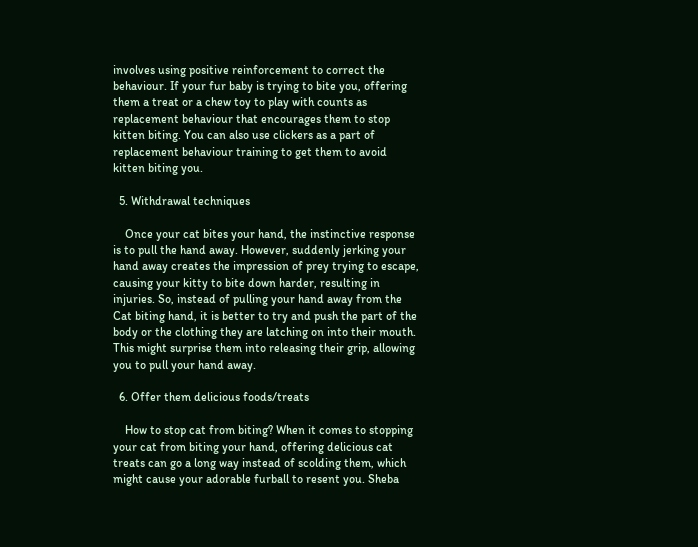involves using positive reinforcement to correct the behaviour. If your fur baby is trying to bite you, offering them a treat or a chew toy to play with counts as replacement behaviour that encourages them to stop kitten biting. You can also use clickers as a part of replacement behaviour training to get them to avoid kitten biting you.

  5. Withdrawal techniques

    Once your cat bites your hand, the instinctive response is to pull the hand away. However, suddenly jerking your hand away creates the impression of prey trying to escape, causing your kitty to bite down harder, resulting in injuries. So, instead of pulling your hand away from the Cat biting hand, it is better to try and push the part of the body or the clothing they are latching on into their mouth. This might surprise them into releasing their grip, allowing you to pull your hand away.

  6. Offer them delicious foods/treats

    How to stop cat from biting? When it comes to stopping your cat from biting your hand, offering delicious cat treats can go a long way instead of scolding them, which might cause your adorable furball to resent you. Sheba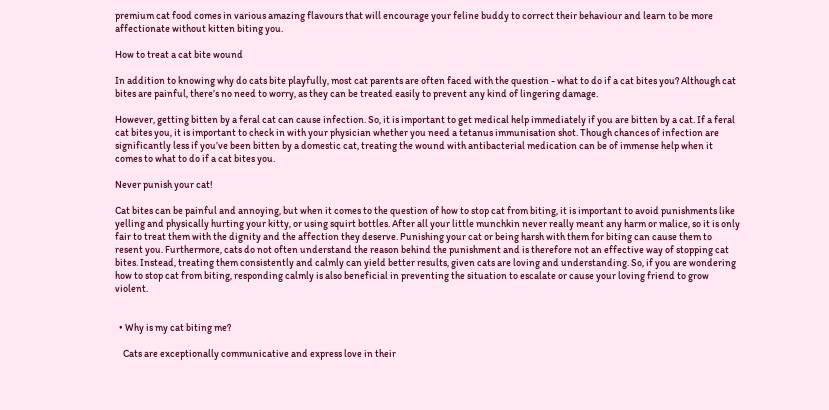premium cat food comes in various amazing flavours that will encourage your feline buddy to correct their behaviour and learn to be more affectionate without kitten biting you.

How to treat a cat bite wound

In addition to knowing why do cats bite playfully, most cat parents are often faced with the question - what to do if a cat bites you? Although cat bites are painful, there’s no need to worry, as they can be treated easily to prevent any kind of lingering damage.

However, getting bitten by a feral cat can cause infection. So, it is important to get medical help immediately if you are bitten by a cat. If a feral cat bites you, it is important to check in with your physician whether you need a tetanus immunisation shot. Though chances of infection are significantly less if you’ve been bitten by a domestic cat, treating the wound with antibacterial medication can be of immense help when it comes to what to do if a cat bites you.

Never punish your cat!

Cat bites can be painful and annoying, but when it comes to the question of how to stop cat from biting, it is important to avoid punishments like yelling and physically hurting your kitty, or using squirt bottles. After all your little munchkin never really meant any harm or malice, so it is only fair to treat them with the dignity and the affection they deserve. Punishing your cat or being harsh with them for biting can cause them to resent you. Furthermore, cats do not often understand the reason behind the punishment and is therefore not an effective way of stopping cat bites. Instead, treating them consistently and calmly can yield better results, given cats are loving and understanding. So, if you are wondering how to stop cat from biting, responding calmly is also beneficial in preventing the situation to escalate or cause your loving friend to grow violent.


  • Why is my cat biting me?

    Cats are exceptionally communicative and express love in their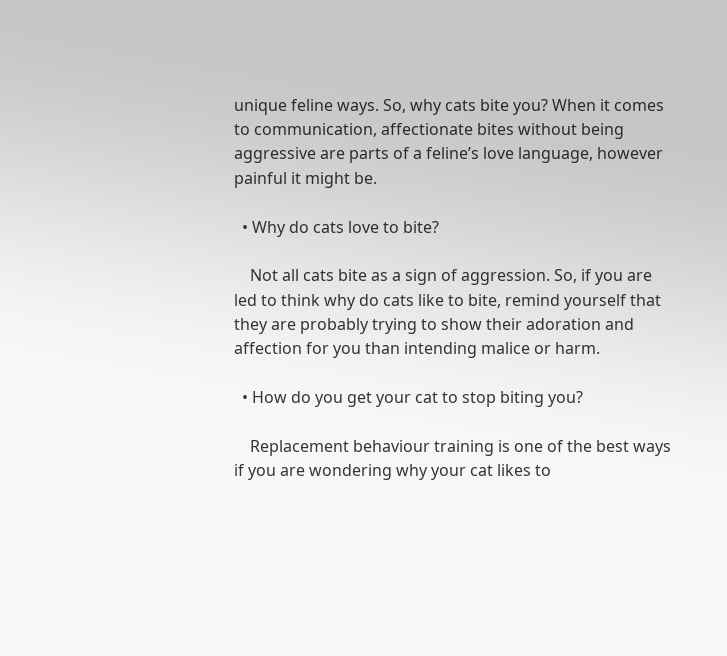unique feline ways. So, why cats bite you? When it comes to communication, affectionate bites without being aggressive are parts of a feline’s love language, however painful it might be.

  • Why do cats love to bite?

    Not all cats bite as a sign of aggression. So, if you are led to think why do cats like to bite, remind yourself that they are probably trying to show their adoration and affection for you than intending malice or harm.

  • How do you get your cat to stop biting you?

    Replacement behaviour training is one of the best ways if you are wondering why your cat likes to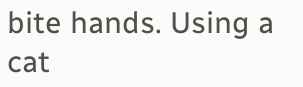bite hands. Using a cat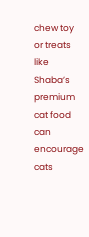chew toy or treats like Shaba’s premium cat food can encourage cats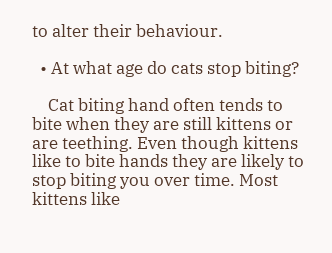to alter their behaviour.

  • At what age do cats stop biting?

    Cat biting hand often tends to bite when they are still kittens or are teething. Even though kittens like to bite hands they are likely to stop biting you over time. Most kittens like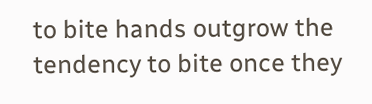to bite hands outgrow the tendency to bite once they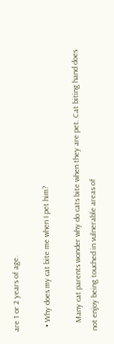are 1 or 2 years of age.

  • Why does my cat bite me when I pet him?

    Many cat parents wonder why do cats bite when they are pet. Cat biting hand does not enjoy being touched in vulnerable areas of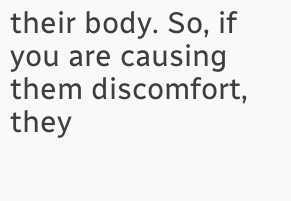their body. So, if you are causing them discomfort, they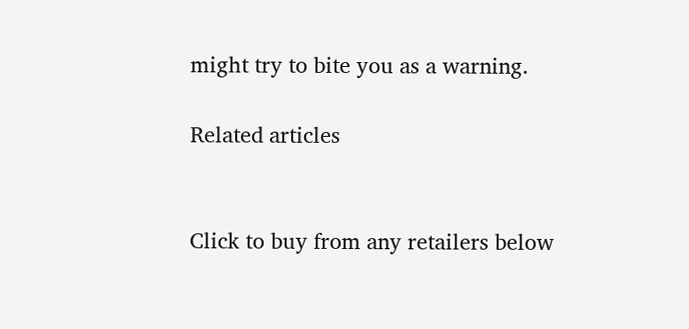might try to bite you as a warning.

Related articles


Click to buy from any retailers below